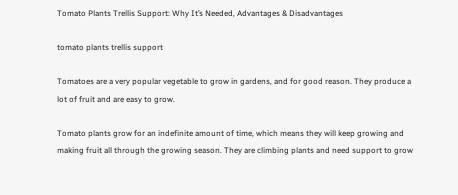Tomato Plants Trellis Support: Why It’s Needed, Advantages & Disadvantages

tomato plants trellis support

Tomatoes are a very popular vegetable to grow in gardens, and for good reason. They produce a lot of fruit and are easy to grow.

Tomato plants grow for an indefinite amount of time, which means they will keep growing and making fruit all through the growing season. They are climbing plants and need support to grow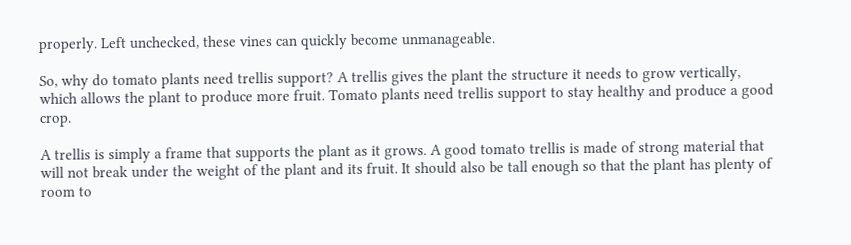properly. Left unchecked, these vines can quickly become unmanageable.

So, why do tomato plants need trellis support? A trellis gives the plant the structure it needs to grow vertically, which allows the plant to produce more fruit. Tomato plants need trellis support to stay healthy and produce a good crop.

A trellis is simply a frame that supports the plant as it grows. A good tomato trellis is made of strong material that will not break under the weight of the plant and its fruit. It should also be tall enough so that the plant has plenty of room to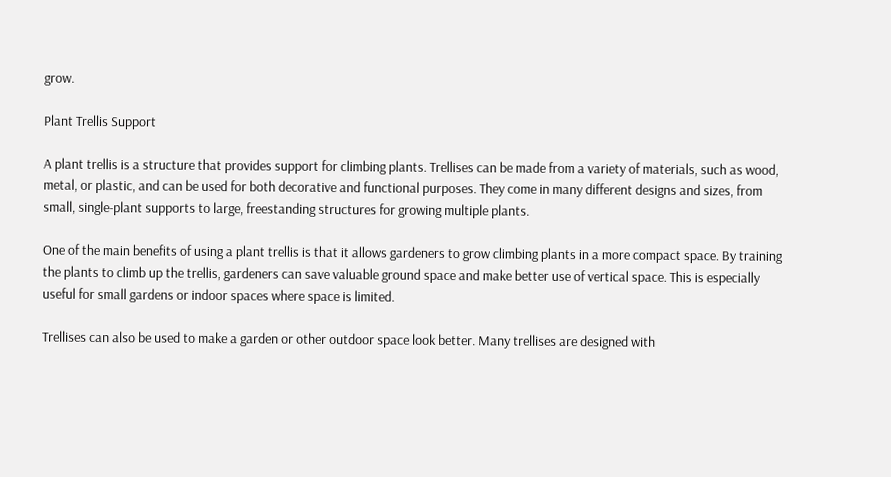grow.

Plant Trellis Support

A plant trellis is a structure that provides support for climbing plants. Trellises can be made from a variety of materials, such as wood, metal, or plastic, and can be used for both decorative and functional purposes. They come in many different designs and sizes, from small, single-plant supports to large, freestanding structures for growing multiple plants.

One of the main benefits of using a plant trellis is that it allows gardeners to grow climbing plants in a more compact space. By training the plants to climb up the trellis, gardeners can save valuable ground space and make better use of vertical space. This is especially useful for small gardens or indoor spaces where space is limited.

Trellises can also be used to make a garden or other outdoor space look better. Many trellises are designed with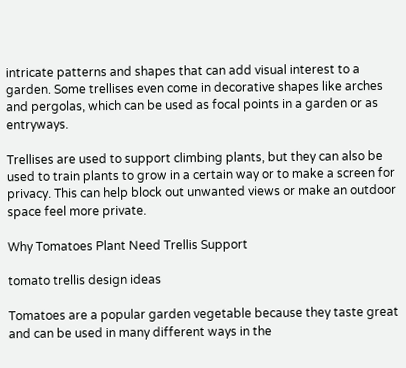intricate patterns and shapes that can add visual interest to a garden. Some trellises even come in decorative shapes like arches and pergolas, which can be used as focal points in a garden or as entryways.

Trellises are used to support climbing plants, but they can also be used to train plants to grow in a certain way or to make a screen for privacy. This can help block out unwanted views or make an outdoor space feel more private.

Why Tomatoes Plant Need Trellis Support

tomato trellis design ideas

Tomatoes are a popular garden vegetable because they taste great and can be used in many different ways in the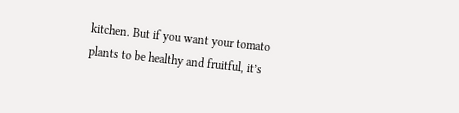kitchen. But if you want your tomato plants to be healthy and fruitful, it’s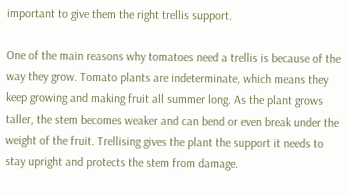important to give them the right trellis support.

One of the main reasons why tomatoes need a trellis is because of the way they grow. Tomato plants are indeterminate, which means they keep growing and making fruit all summer long. As the plant grows taller, the stem becomes weaker and can bend or even break under the weight of the fruit. Trellising gives the plant the support it needs to stay upright and protects the stem from damage.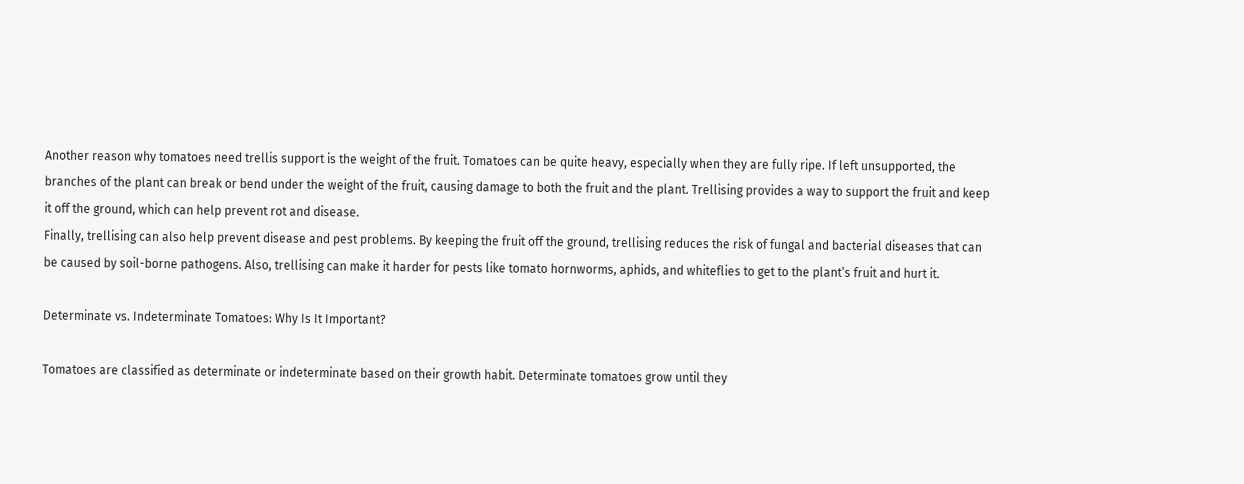Another reason why tomatoes need trellis support is the weight of the fruit. Tomatoes can be quite heavy, especially when they are fully ripe. If left unsupported, the branches of the plant can break or bend under the weight of the fruit, causing damage to both the fruit and the plant. Trellising provides a way to support the fruit and keep it off the ground, which can help prevent rot and disease.
Finally, trellising can also help prevent disease and pest problems. By keeping the fruit off the ground, trellising reduces the risk of fungal and bacterial diseases that can be caused by soil-borne pathogens. Also, trellising can make it harder for pests like tomato hornworms, aphids, and whiteflies to get to the plant’s fruit and hurt it.

Determinate vs. Indeterminate Tomatoes: Why Is It Important?

Tomatoes are classified as determinate or indeterminate based on their growth habit. Determinate tomatoes grow until they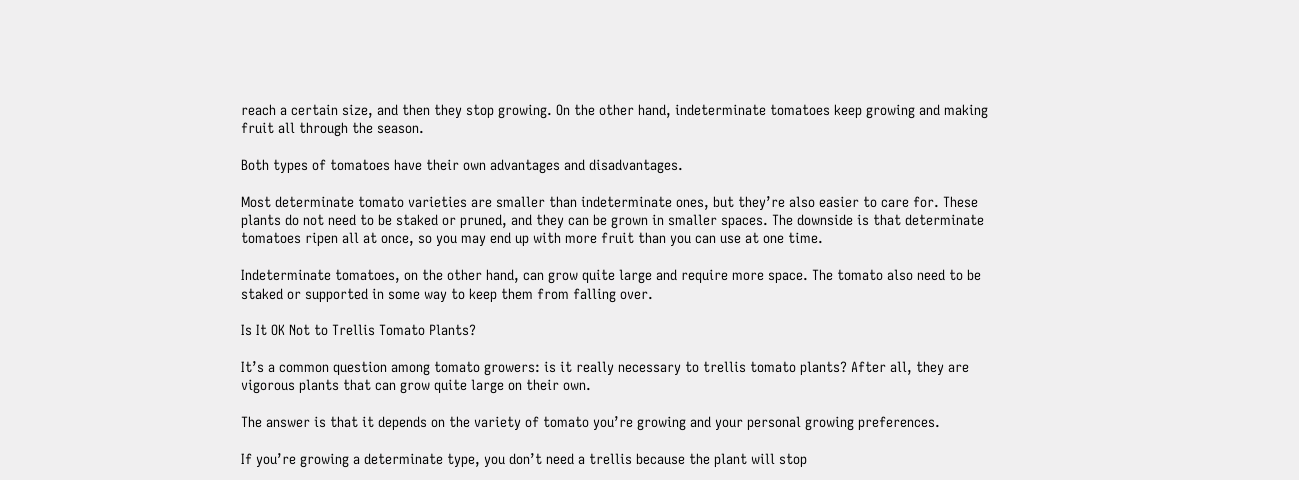reach a certain size, and then they stop growing. On the other hand, indeterminate tomatoes keep growing and making fruit all through the season.

Both types of tomatoes have their own advantages and disadvantages.

Most determinate tomato varieties are smaller than indeterminate ones, but they’re also easier to care for. These plants do not need to be staked or pruned, and they can be grown in smaller spaces. The downside is that determinate tomatoes ripen all at once, so you may end up with more fruit than you can use at one time.

Indeterminate tomatoes, on the other hand, can grow quite large and require more space. The tomato also need to be staked or supported in some way to keep them from falling over.

Is It OK Not to Trellis Tomato Plants?

It’s a common question among tomato growers: is it really necessary to trellis tomato plants? After all, they are vigorous plants that can grow quite large on their own.

The answer is that it depends on the variety of tomato you’re growing and your personal growing preferences.

If you’re growing a determinate type, you don’t need a trellis because the plant will stop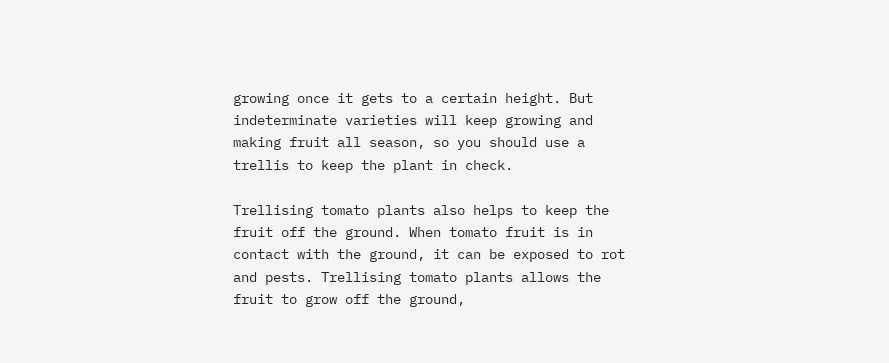growing once it gets to a certain height. But indeterminate varieties will keep growing and making fruit all season, so you should use a trellis to keep the plant in check.

Trellising tomato plants also helps to keep the fruit off the ground. When tomato fruit is in contact with the ground, it can be exposed to rot and pests. Trellising tomato plants allows the fruit to grow off the ground,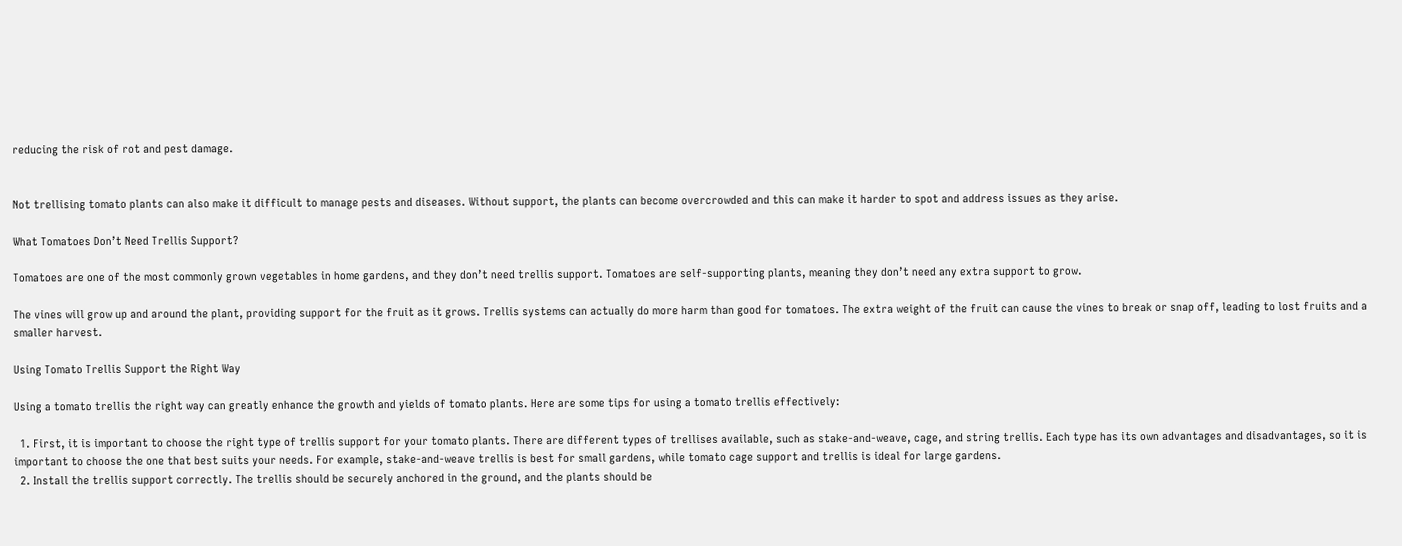reducing the risk of rot and pest damage.


Not trellising tomato plants can also make it difficult to manage pests and diseases. Without support, the plants can become overcrowded and this can make it harder to spot and address issues as they arise.

What Tomatoes Don’t Need Trellis Support?

Tomatoes are one of the most commonly grown vegetables in home gardens, and they don’t need trellis support. Tomatoes are self-supporting plants, meaning they don’t need any extra support to grow.

The vines will grow up and around the plant, providing support for the fruit as it grows. Trellis systems can actually do more harm than good for tomatoes. The extra weight of the fruit can cause the vines to break or snap off, leading to lost fruits and a smaller harvest.

Using Tomato Trellis Support the Right Way

Using a tomato trellis the right way can greatly enhance the growth and yields of tomato plants. Here are some tips for using a tomato trellis effectively:

  1. First, it is important to choose the right type of trellis support for your tomato plants. There are different types of trellises available, such as stake-and-weave, cage, and string trellis. Each type has its own advantages and disadvantages, so it is important to choose the one that best suits your needs. For example, stake-and-weave trellis is best for small gardens, while tomato cage support and trellis is ideal for large gardens.
  2. Install the trellis support correctly. The trellis should be securely anchored in the ground, and the plants should be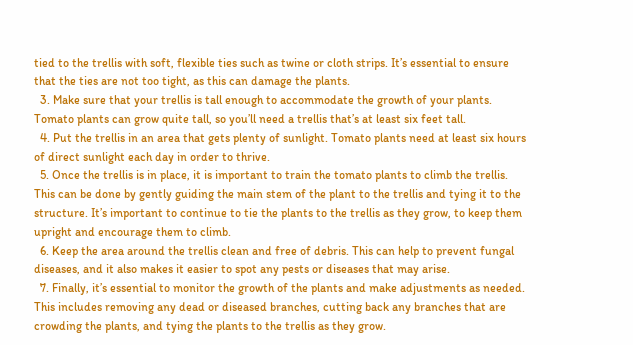tied to the trellis with soft, flexible ties such as twine or cloth strips. It’s essential to ensure that the ties are not too tight, as this can damage the plants.
  3. Make sure that your trellis is tall enough to accommodate the growth of your plants. Tomato plants can grow quite tall, so you’ll need a trellis that’s at least six feet tall.
  4. Put the trellis in an area that gets plenty of sunlight. Tomato plants need at least six hours of direct sunlight each day in order to thrive.
  5. Once the trellis is in place, it is important to train the tomato plants to climb the trellis. This can be done by gently guiding the main stem of the plant to the trellis and tying it to the structure. It’s important to continue to tie the plants to the trellis as they grow, to keep them upright and encourage them to climb.
  6. Keep the area around the trellis clean and free of debris. This can help to prevent fungal diseases, and it also makes it easier to spot any pests or diseases that may arise.
  7. Finally, it’s essential to monitor the growth of the plants and make adjustments as needed. This includes removing any dead or diseased branches, cutting back any branches that are crowding the plants, and tying the plants to the trellis as they grow.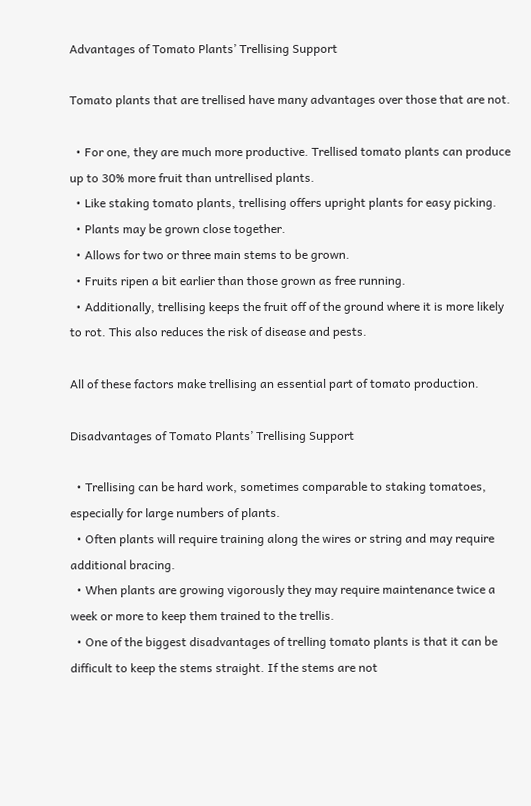Advantages of Tomato Plants’ Trellising Support

Tomato plants that are trellised have many advantages over those that are not.

  • For one, they are much more productive. Trellised tomato plants can produce up to 30% more fruit than untrellised plants.
  • Like staking tomato plants, trellising offers upright plants for easy picking.
  • Plants may be grown close together.
  • Allows for two or three main stems to be grown.
  • Fruits ripen a bit earlier than those grown as free running.
  • Additionally, trellising keeps the fruit off of the ground where it is more likely to rot. This also reduces the risk of disease and pests.

All of these factors make trellising an essential part of tomato production.

Disadvantages of Tomato Plants’ Trellising Support

  • Trellising can be hard work, sometimes comparable to staking tomatoes, especially for large numbers of plants.
  • Often plants will require training along the wires or string and may require additional bracing.
  • When plants are growing vigorously they may require maintenance twice a week or more to keep them trained to the trellis.
  • One of the biggest disadvantages of trelling tomato plants is that it can be difficult to keep the stems straight. If the stems are not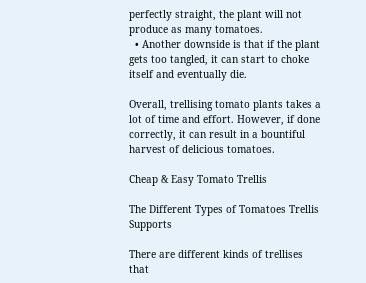perfectly straight, the plant will not produce as many tomatoes.
  • Another downside is that if the plant gets too tangled, it can start to choke itself and eventually die.

Overall, trellising tomato plants takes a lot of time and effort. However, if done correctly, it can result in a bountiful harvest of delicious tomatoes.

Cheap & Easy Tomato Trellis

The Different Types of Tomatoes Trellis Supports

There are different kinds of trellises that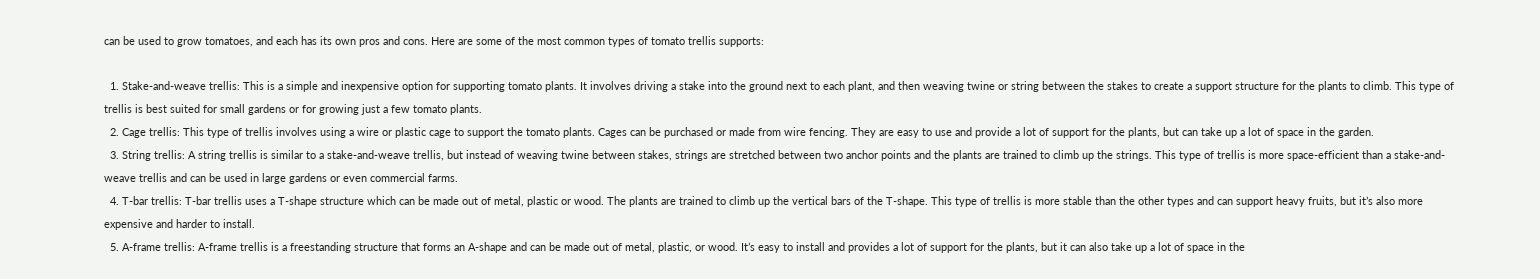can be used to grow tomatoes, and each has its own pros and cons. Here are some of the most common types of tomato trellis supports:

  1. Stake-and-weave trellis: This is a simple and inexpensive option for supporting tomato plants. It involves driving a stake into the ground next to each plant, and then weaving twine or string between the stakes to create a support structure for the plants to climb. This type of trellis is best suited for small gardens or for growing just a few tomato plants.
  2. Cage trellis: This type of trellis involves using a wire or plastic cage to support the tomato plants. Cages can be purchased or made from wire fencing. They are easy to use and provide a lot of support for the plants, but can take up a lot of space in the garden.
  3. String trellis: A string trellis is similar to a stake-and-weave trellis, but instead of weaving twine between stakes, strings are stretched between two anchor points and the plants are trained to climb up the strings. This type of trellis is more space-efficient than a stake-and-weave trellis and can be used in large gardens or even commercial farms.
  4. T-bar trellis: T-bar trellis uses a T-shape structure which can be made out of metal, plastic or wood. The plants are trained to climb up the vertical bars of the T-shape. This type of trellis is more stable than the other types and can support heavy fruits, but it’s also more expensive and harder to install.
  5. A-frame trellis: A-frame trellis is a freestanding structure that forms an A-shape and can be made out of metal, plastic, or wood. It’s easy to install and provides a lot of support for the plants, but it can also take up a lot of space in the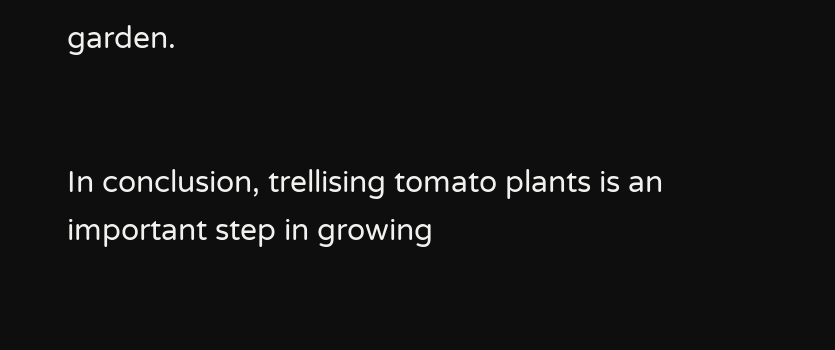garden.


In conclusion, trellising tomato plants is an important step in growing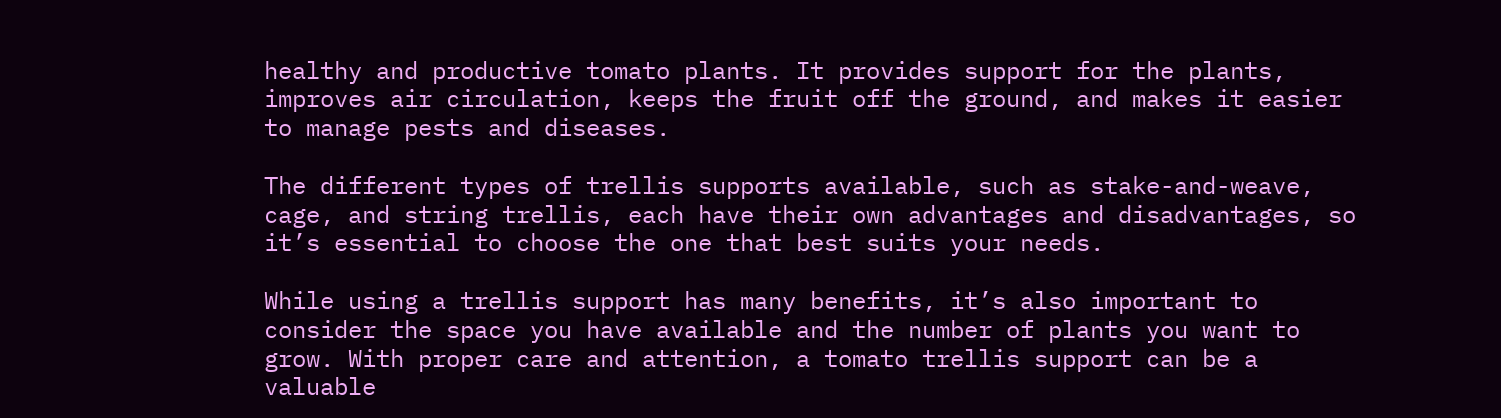healthy and productive tomato plants. It provides support for the plants, improves air circulation, keeps the fruit off the ground, and makes it easier to manage pests and diseases.

The different types of trellis supports available, such as stake-and-weave, cage, and string trellis, each have their own advantages and disadvantages, so it’s essential to choose the one that best suits your needs.

While using a trellis support has many benefits, it’s also important to consider the space you have available and the number of plants you want to grow. With proper care and attention, a tomato trellis support can be a valuable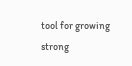tool for growing strong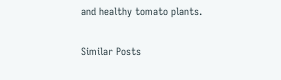and healthy tomato plants.

Similar Posts